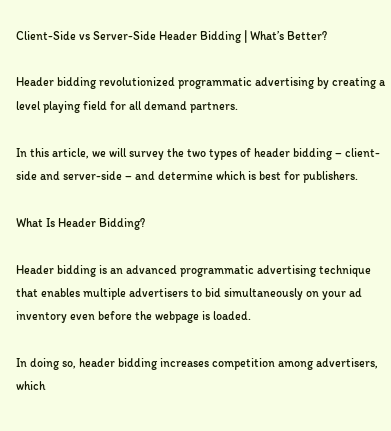Client-Side vs Server-Side Header Bidding | What’s Better?

Header bidding revolutionized programmatic advertising by creating a level playing field for all demand partners.

In this article, we will survey the two types of header bidding – client-side and server-side – and determine which is best for publishers.

What Is Header Bidding?

Header bidding is an advanced programmatic advertising technique that enables multiple advertisers to bid simultaneously on your ad inventory even before the webpage is loaded.

In doing so, header bidding increases competition among advertisers, which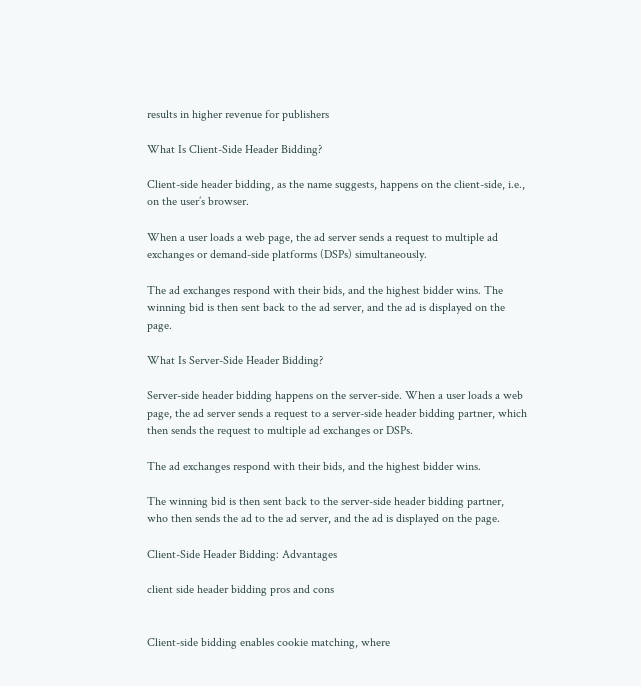results in higher revenue for publishers

What Is Client-Side Header Bidding?

Client-side header bidding, as the name suggests, happens on the client-side, i.e., on the user’s browser.

When a user loads a web page, the ad server sends a request to multiple ad exchanges or demand-side platforms (DSPs) simultaneously.

The ad exchanges respond with their bids, and the highest bidder wins. The winning bid is then sent back to the ad server, and the ad is displayed on the page.

What Is Server-Side Header Bidding?

Server-side header bidding happens on the server-side. When a user loads a web page, the ad server sends a request to a server-side header bidding partner, which then sends the request to multiple ad exchanges or DSPs.

The ad exchanges respond with their bids, and the highest bidder wins.

The winning bid is then sent back to the server-side header bidding partner, who then sends the ad to the ad server, and the ad is displayed on the page.

Client-Side Header Bidding: Advantages

client side header bidding pros and cons


Client-side bidding enables cookie matching, where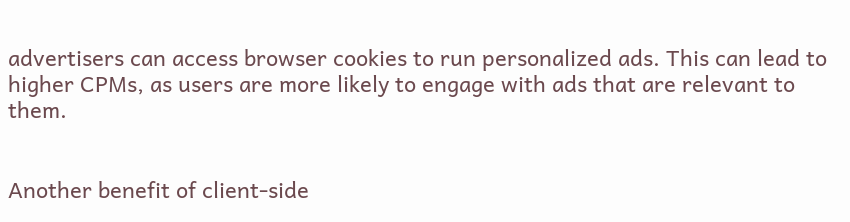advertisers can access browser cookies to run personalized ads. This can lead to higher CPMs, as users are more likely to engage with ads that are relevant to them.


Another benefit of client-side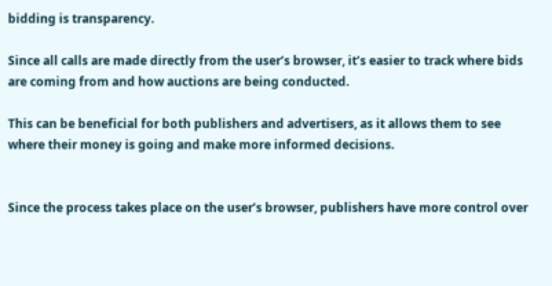bidding is transparency.

Since all calls are made directly from the user’s browser, it’s easier to track where bids are coming from and how auctions are being conducted.

This can be beneficial for both publishers and advertisers, as it allows them to see where their money is going and make more informed decisions.


Since the process takes place on the user’s browser, publishers have more control over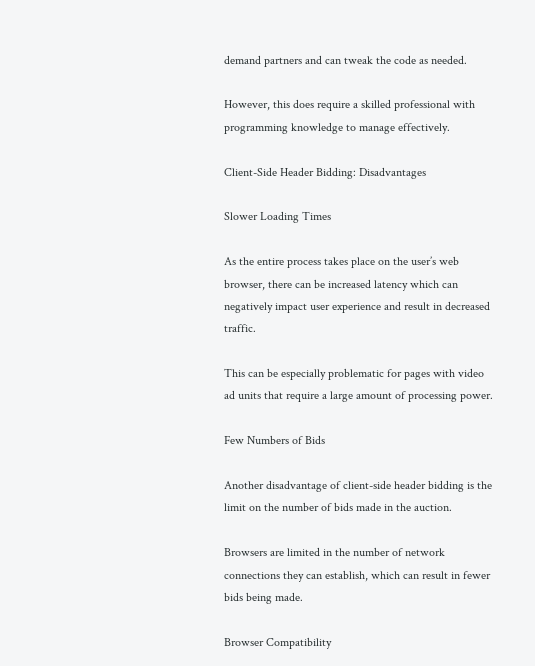demand partners and can tweak the code as needed.

However, this does require a skilled professional with programming knowledge to manage effectively.

Client-Side Header Bidding: Disadvantages

Slower Loading Times

As the entire process takes place on the user’s web browser, there can be increased latency which can negatively impact user experience and result in decreased traffic.

This can be especially problematic for pages with video ad units that require a large amount of processing power.

Few Numbers of Bids

Another disadvantage of client-side header bidding is the limit on the number of bids made in the auction.

Browsers are limited in the number of network connections they can establish, which can result in fewer bids being made.

Browser Compatibility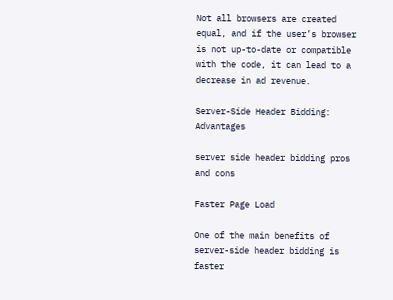Not all browsers are created equal, and if the user’s browser is not up-to-date or compatible with the code, it can lead to a decrease in ad revenue.

Server-Side Header Bidding: Advantages

server side header bidding pros and cons

Faster Page Load

One of the main benefits of server-side header bidding is faster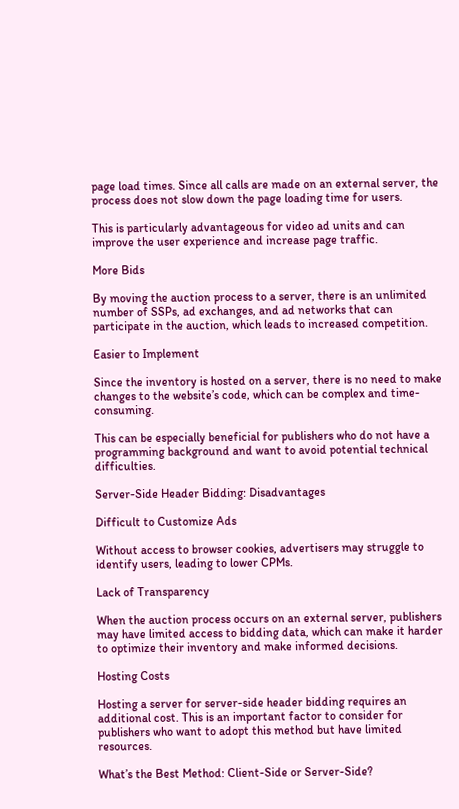page load times. Since all calls are made on an external server, the process does not slow down the page loading time for users.

This is particularly advantageous for video ad units and can improve the user experience and increase page traffic.

More Bids

By moving the auction process to a server, there is an unlimited number of SSPs, ad exchanges, and ad networks that can participate in the auction, which leads to increased competition.

Easier to Implement

Since the inventory is hosted on a server, there is no need to make changes to the website’s code, which can be complex and time-consuming.

This can be especially beneficial for publishers who do not have a programming background and want to avoid potential technical difficulties.

Server-Side Header Bidding: Disadvantages

Difficult to Customize Ads

Without access to browser cookies, advertisers may struggle to identify users, leading to lower CPMs.

Lack of Transparency

When the auction process occurs on an external server, publishers may have limited access to bidding data, which can make it harder to optimize their inventory and make informed decisions.

Hosting Costs

Hosting a server for server-side header bidding requires an additional cost. This is an important factor to consider for publishers who want to adopt this method but have limited resources.

What’s the Best Method: Client-Side or Server-Side?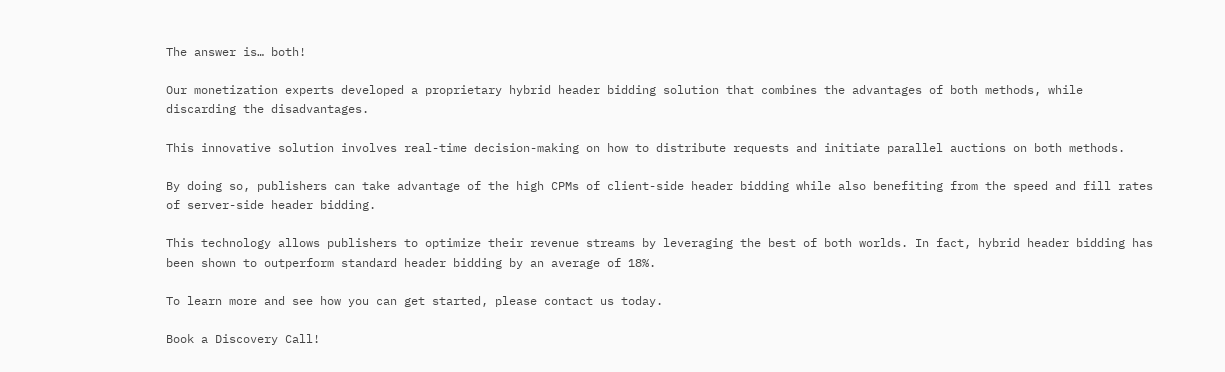The answer is… both!

Our monetization experts developed a proprietary hybrid header bidding solution that combines the advantages of both methods, while discarding the disadvantages.

This innovative solution involves real-time decision-making on how to distribute requests and initiate parallel auctions on both methods.

By doing so, publishers can take advantage of the high CPMs of client-side header bidding while also benefiting from the speed and fill rates of server-side header bidding.

This technology allows publishers to optimize their revenue streams by leveraging the best of both worlds. In fact, hybrid header bidding has been shown to outperform standard header bidding by an average of 18%.

To learn more and see how you can get started, please contact us today.

Book a Discovery Call!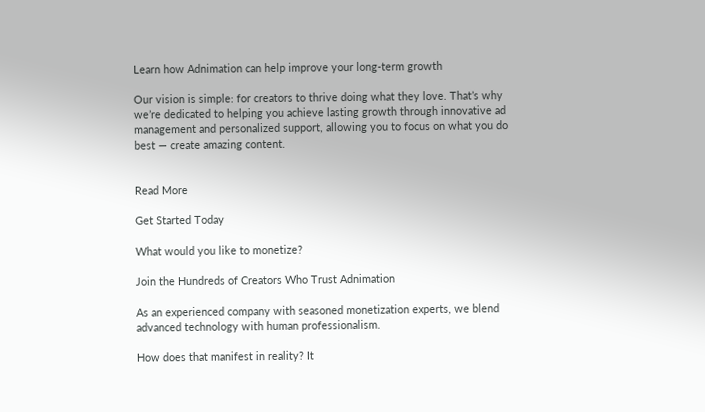Learn how Adnimation can help improve your long-term growth

Our vision is simple: for creators to thrive doing what they love. That’s why we’re dedicated to helping you achieve lasting growth through innovative ad management and personalized support, allowing you to focus on what you do best — create amazing content.


Read More

Get Started Today

What would you like to monetize?

Join the Hundreds of Creators Who Trust Adnimation

As an experienced company with seasoned monetization experts, we blend advanced technology with human professionalism.

How does that manifest in reality? It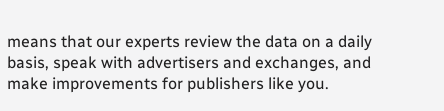means that our experts review the data on a daily basis, speak with advertisers and exchanges, and make improvements for publishers like you.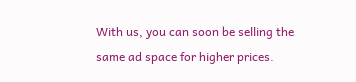With us, you can soon be selling the same ad space for higher prices.